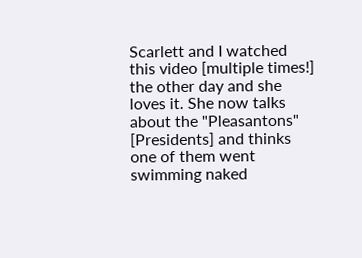Scarlett and I watched this video [multiple times!] the other day and she loves it. She now talks about the "Pleasantons" [Presidents] and thinks one of them went swimming naked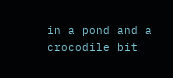in a pond and a crocodile bit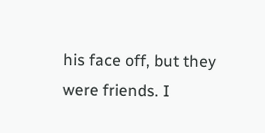his face off, but they were friends. I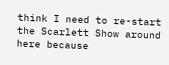think I need to re-start the Scarlett Show around here because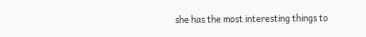she has the most interesting things to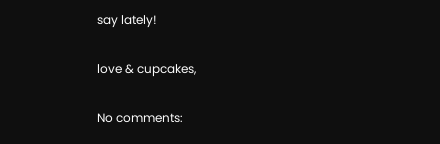say lately!

love & cupcakes,

No comments: